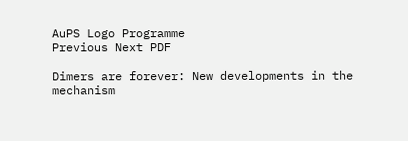AuPS Logo Programme
Previous Next PDF

Dimers are forever: New developments in the mechanism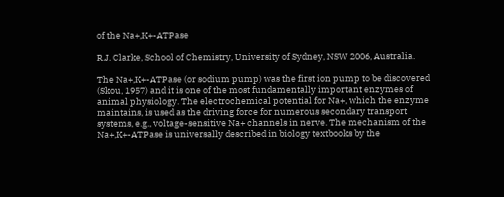of the Na+,K+-ATPase

R.J. Clarke, School of Chemistry, University of Sydney, NSW 2006, Australia.

The Na+,K+-ATPase (or sodium pump) was the first ion pump to be discovered (Skou, 1957) and it is one of the most fundamentally important enzymes of animal physiology. The electrochemical potential for Na+, which the enzyme maintains, is used as the driving force for numerous secondary transport systems, e.g., voltage-sensitive Na+ channels in nerve. The mechanism of the Na+,K+-ATPase is universally described in biology textbooks by the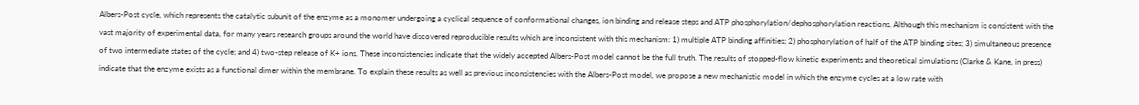Albers-Post cycle, which represents the catalytic subunit of the enzyme as a monomer undergoing a cyclical sequence of conformational changes, ion binding and release steps and ATP phosphorylation/dephosphorylation reactions. Although this mechanism is consistent with the vast majority of experimental data, for many years research groups around the world have discovered reproducible results which are inconsistent with this mechanism: 1) multiple ATP binding affinities; 2) phosphorylation of half of the ATP binding sites; 3) simultaneous presence of two intermediate states of the cycle; and 4) two-step release of K+ ions. These inconsistencies indicate that the widely accepted Albers-Post model cannot be the full truth. The results of stopped-flow kinetic experiments and theoretical simulations (Clarke & Kane, in press) indicate that the enzyme exists as a functional dimer within the membrane. To explain these results as well as previous inconsistencies with the Albers-Post model, we propose a new mechanistic model in which the enzyme cycles at a low rate with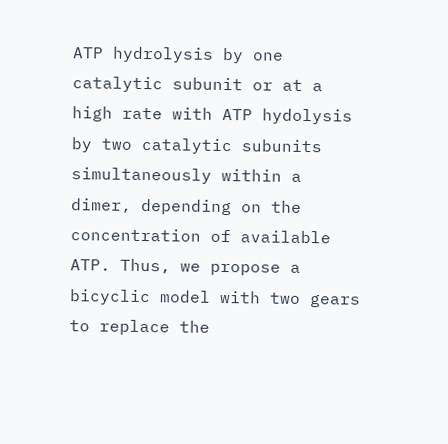ATP hydrolysis by one catalytic subunit or at a high rate with ATP hydolysis by two catalytic subunits simultaneously within a dimer, depending on the concentration of available ATP. Thus, we propose a bicyclic model with two gears to replace the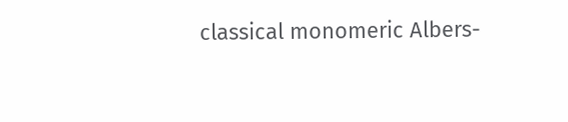classical monomeric Albers-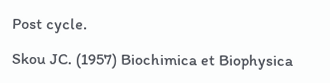Post cycle.

Skou JC. (1957) Biochimica et Biophysica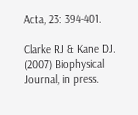Acta, 23: 394-401.

Clarke RJ & Kane DJ. (2007) Biophysical Journal, in press.